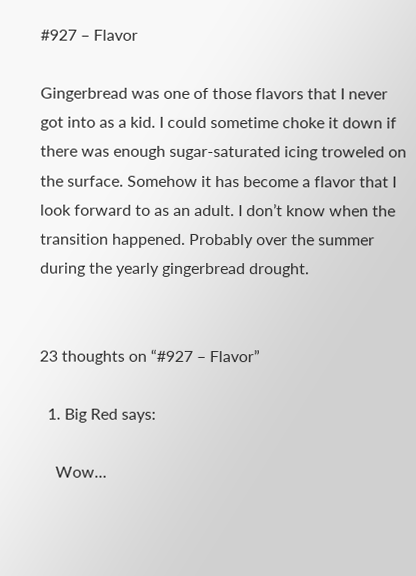#927 – Flavor

Gingerbread was one of those flavors that I never got into as a kid. I could sometime choke it down if there was enough sugar-saturated icing troweled on the surface. Somehow it has become a flavor that I look forward to as an adult. I don’t know when the transition happened. Probably over the summer during the yearly gingerbread drought.


23 thoughts on “#927 – Flavor”

  1. Big Red says:

    Wow…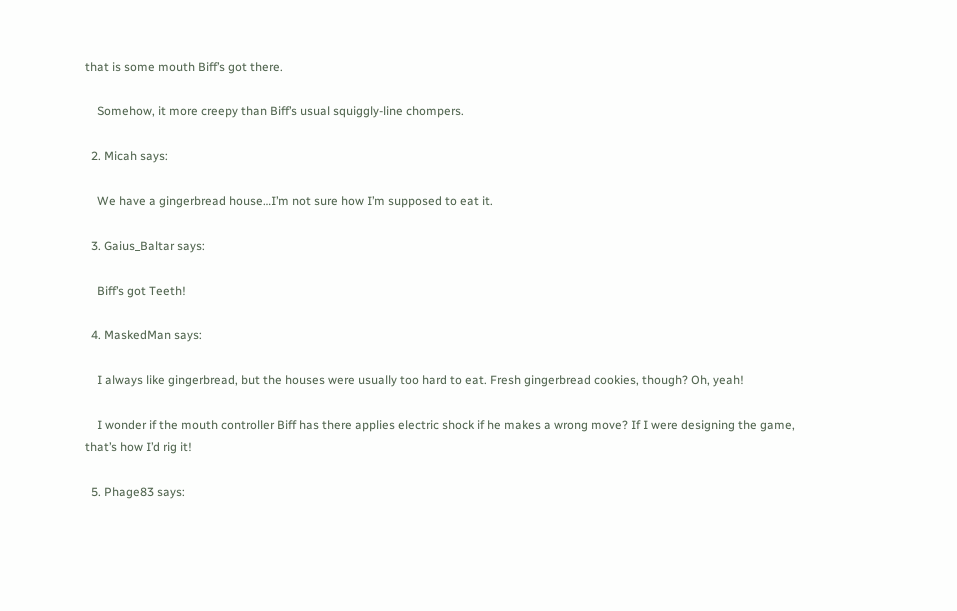that is some mouth Biff’s got there.

    Somehow, it more creepy than Biff’s usual squiggly-line chompers.

  2. Micah says:

    We have a gingerbread house…I’m not sure how I’m supposed to eat it.

  3. Gaius_Baltar says:

    Biff’s got Teeth!

  4. MaskedMan says:

    I always like gingerbread, but the houses were usually too hard to eat. Fresh gingerbread cookies, though? Oh, yeah!

    I wonder if the mouth controller Biff has there applies electric shock if he makes a wrong move? If I were designing the game, that’s how I’d rig it!

  5. Phage83 says: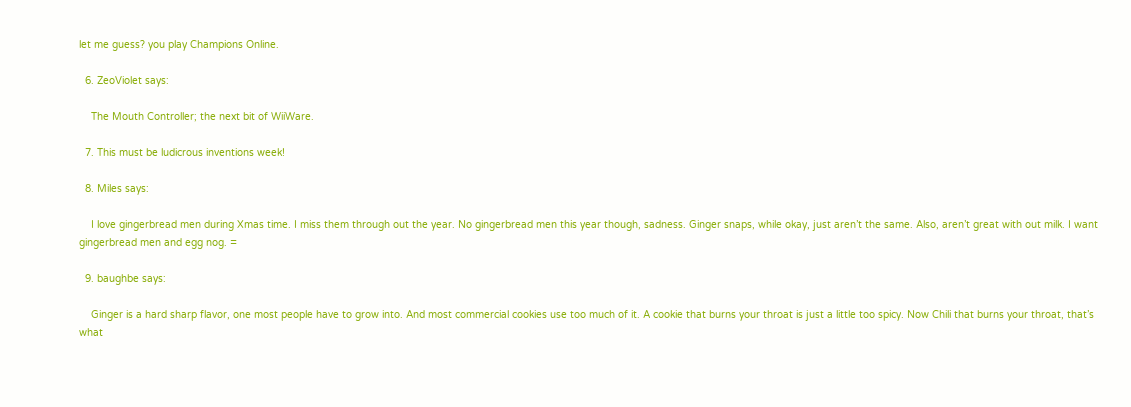let me guess? you play Champions Online.

  6. ZeoViolet says:

    The Mouth Controller; the next bit of WiiWare.

  7. This must be ludicrous inventions week!

  8. Miles says:

    I love gingerbread men during Xmas time. I miss them through out the year. No gingerbread men this year though, sadness. Ginger snaps, while okay, just aren’t the same. Also, aren’t great with out milk. I want gingerbread men and egg nog. =

  9. baughbe says:

    Ginger is a hard sharp flavor, one most people have to grow into. And most commercial cookies use too much of it. A cookie that burns your throat is just a little too spicy. Now Chili that burns your throat, that’s what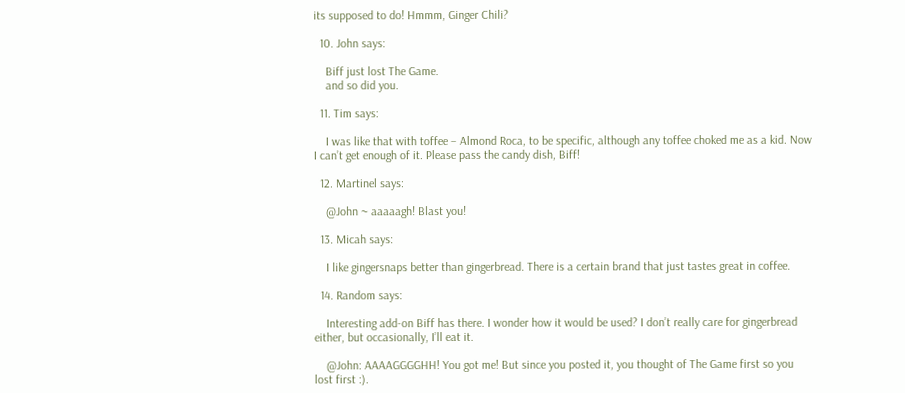its supposed to do! Hmmm, Ginger Chili?

  10. John says:

    Biff just lost The Game.
    and so did you.

  11. Tim says:

    I was like that with toffee – Almond Roca, to be specific, although any toffee choked me as a kid. Now I can’t get enough of it. Please pass the candy dish, Biff!

  12. Martinel says:

    @John ~ aaaaagh! Blast you!

  13. Micah says:

    I like gingersnaps better than gingerbread. There is a certain brand that just tastes great in coffee.

  14. Random says:

    Interesting add-on Biff has there. I wonder how it would be used? I don’t really care for gingerbread either, but occasionally, I’ll eat it.

    @John: AAAAGGGGHH! You got me! But since you posted it, you thought of The Game first so you lost first :).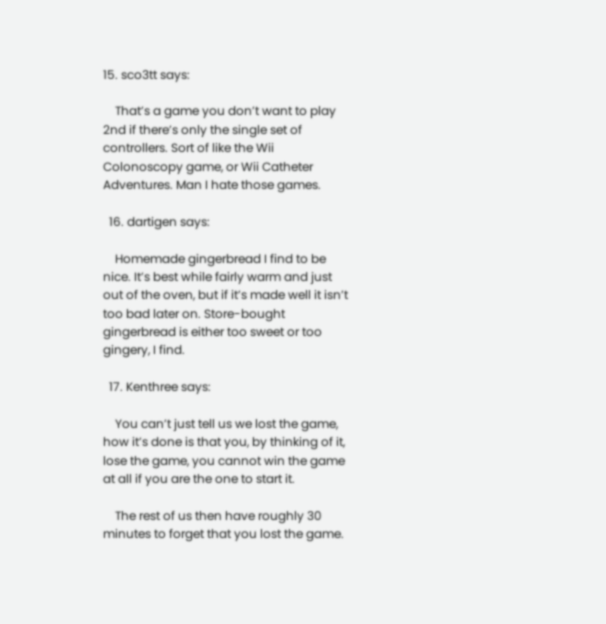15. sco3tt says:

    That’s a game you don’t want to play 2nd if there’s only the single set of controllers. Sort of like the Wii Colonoscopy game, or Wii Catheter Adventures. Man I hate those games.

  16. dartigen says:

    Homemade gingerbread I find to be nice. It’s best while fairly warm and just out of the oven, but if it’s made well it isn’t too bad later on. Store-bought gingerbread is either too sweet or too gingery, I find.

  17. Kenthree says:

    You can’t just tell us we lost the game, how it’s done is that you, by thinking of it, lose the game, you cannot win the game at all if you are the one to start it.

    The rest of us then have roughly 30 minutes to forget that you lost the game.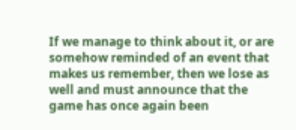If we manage to think about it, or are somehow reminded of an event that makes us remember, then we lose as well and must announce that the game has once again been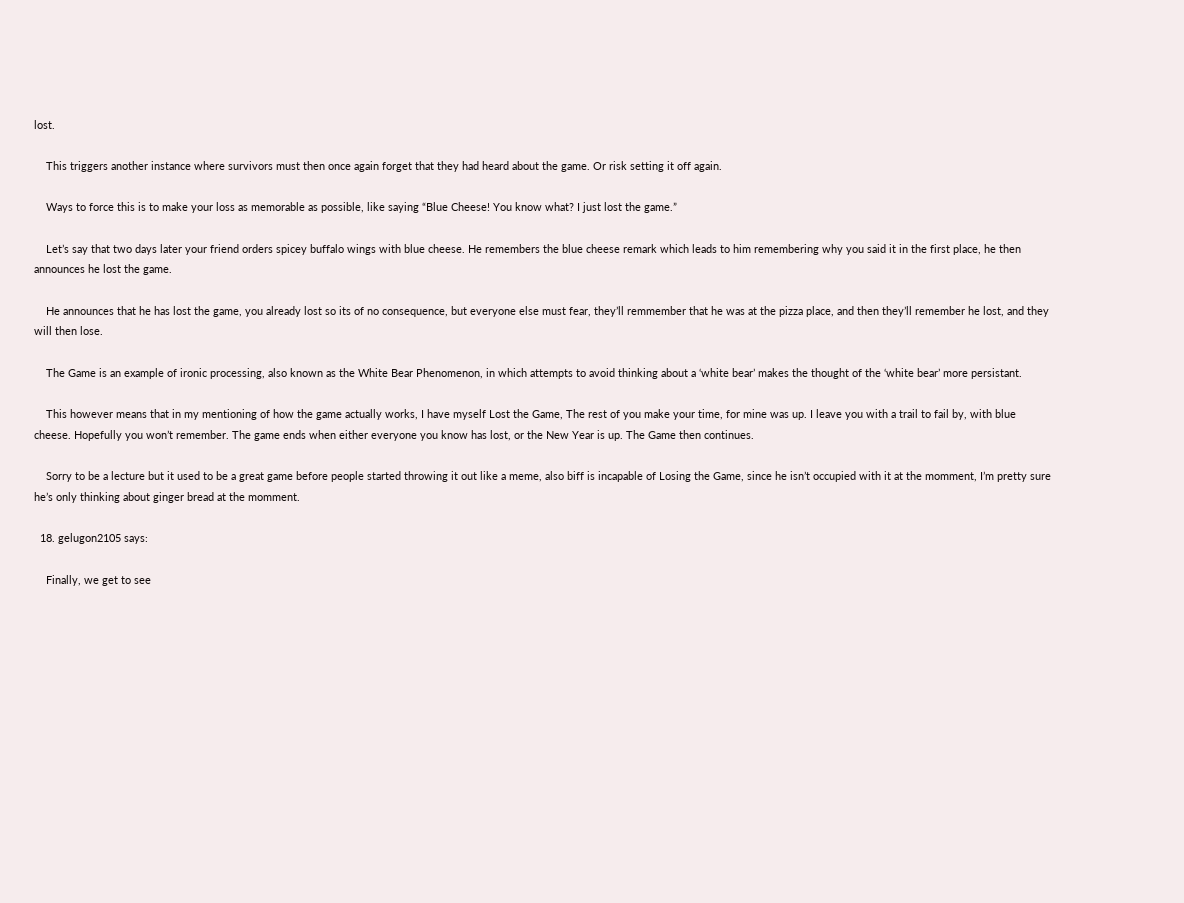lost.

    This triggers another instance where survivors must then once again forget that they had heard about the game. Or risk setting it off again.

    Ways to force this is to make your loss as memorable as possible, like saying “Blue Cheese! You know what? I just lost the game.”

    Let’s say that two days later your friend orders spicey buffalo wings with blue cheese. He remembers the blue cheese remark which leads to him remembering why you said it in the first place, he then announces he lost the game.

    He announces that he has lost the game, you already lost so its of no consequence, but everyone else must fear, they’ll remmember that he was at the pizza place, and then they’ll remember he lost, and they will then lose.

    The Game is an example of ironic processing, also known as the White Bear Phenomenon, in which attempts to avoid thinking about a ‘white bear’ makes the thought of the ‘white bear’ more persistant.

    This however means that in my mentioning of how the game actually works, I have myself Lost the Game, The rest of you make your time, for mine was up. I leave you with a trail to fail by, with blue cheese. Hopefully you won’t remember. The game ends when either everyone you know has lost, or the New Year is up. The Game then continues.

    Sorry to be a lecture but it used to be a great game before people started throwing it out like a meme, also biff is incapable of Losing the Game, since he isn’t occupied with it at the momment, I’m pretty sure he’s only thinking about ginger bread at the momment.

  18. gelugon2105 says:

    Finally, we get to see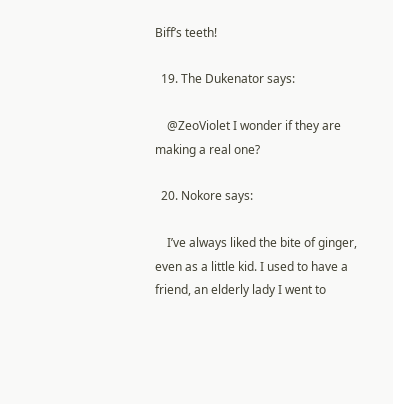Biff’s teeth!

  19. The Dukenator says:

    @ZeoViolet I wonder if they are making a real one?

  20. Nokore says:

    I’ve always liked the bite of ginger, even as a little kid. I used to have a friend, an elderly lady I went to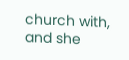church with, and she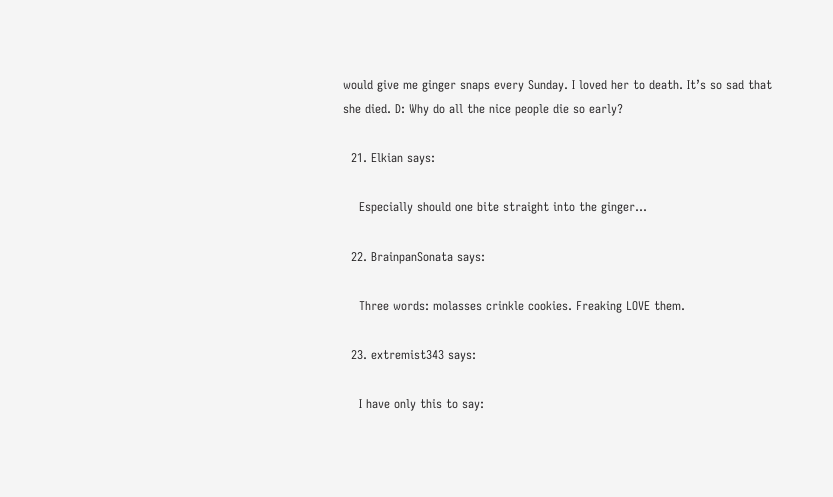would give me ginger snaps every Sunday. I loved her to death. It’s so sad that she died. D: Why do all the nice people die so early?

  21. Elkian says:

    Especially should one bite straight into the ginger…

  22. BrainpanSonata says:

    Three words: molasses crinkle cookies. Freaking LOVE them.

  23. extremist343 says:

    I have only this to say: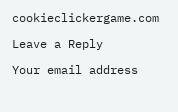cookieclickergame.com

Leave a Reply

Your email address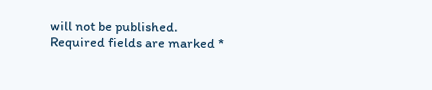will not be published. Required fields are marked *